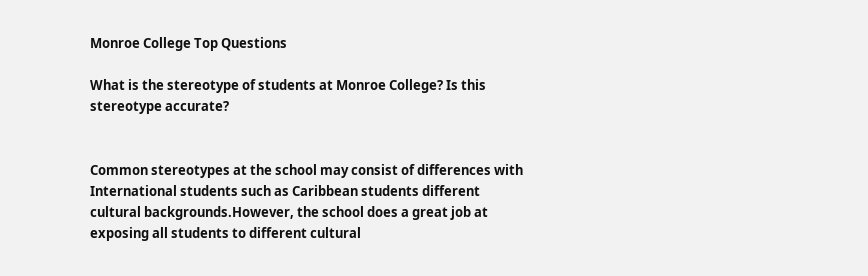Monroe College Top Questions

What is the stereotype of students at Monroe College? Is this stereotype accurate?


Common stereotypes at the school may consist of differences with International students such as Caribbean students different cultural backgrounds.However, the school does a great job at exposing all students to different cultural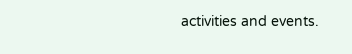activities and events.